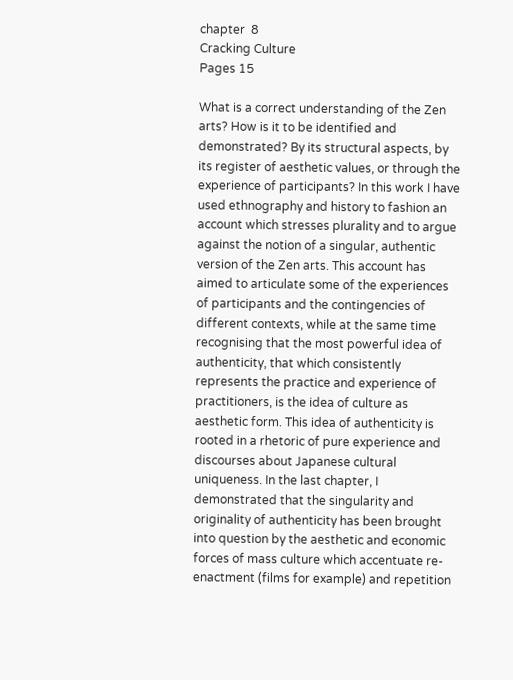chapter  8
Cracking Culture
Pages 15

What is a correct understanding of the Zen arts? How is it to be identified and demonstrated? By its structural aspects, by its register of aesthetic values, or through the experience of participants? In this work I have used ethnography and history to fashion an account which stresses plurality and to argue against the notion of a singular, authentic version of the Zen arts. This account has aimed to articulate some of the experiences of participants and the contingencies of different contexts, while at the same time recognising that the most powerful idea of authenticity, that which consistently represents the practice and experience of practitioners, is the idea of culture as aesthetic form. This idea of authenticity is rooted in a rhetoric of pure experience and discourses about Japanese cultural uniqueness. In the last chapter, I demonstrated that the singularity and originality of authenticity has been brought into question by the aesthetic and economic forces of mass culture which accentuate re-enactment (films for example) and repetition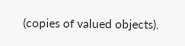(copies of valued objects).